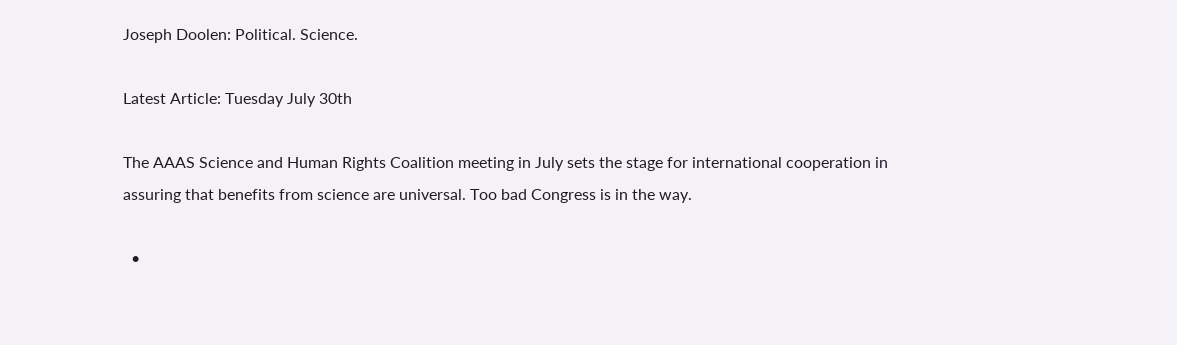Joseph Doolen: Political. Science.

Latest Article: Tuesday July 30th

The AAAS Science and Human Rights Coalition meeting in July sets the stage for international cooperation in assuring that benefits from science are universal. Too bad Congress is in the way.

  •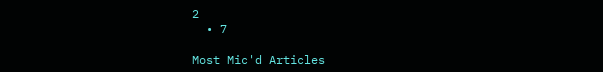2
  • 7

Most Mic'd Articles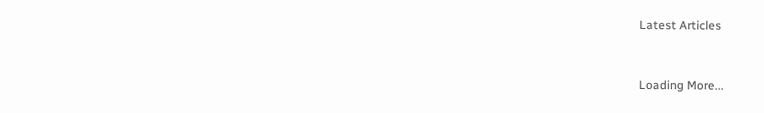Latest Articles


Loading More...